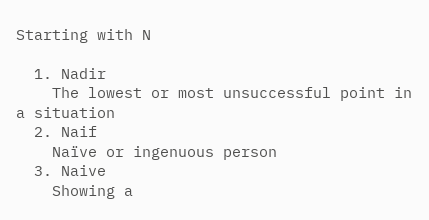Starting with N

  1. Nadir
    The lowest or most unsuccessful point in a situation
  2. Naif
    Naïve or ingenuous person
  3. Naive
    Showing a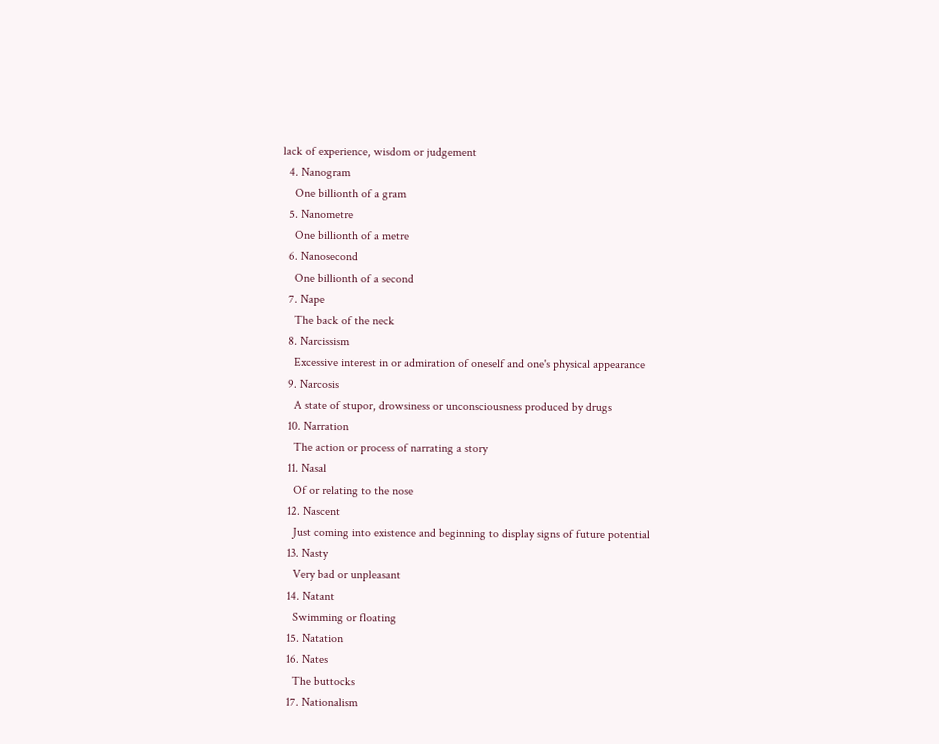lack of experience, wisdom or judgement
  4. Nanogram
    One billionth of a gram
  5. Nanometre
    One billionth of a metre
  6. Nanosecond
    One billionth of a second
  7. Nape
    The back of the neck
  8. Narcissism
    Excessive interest in or admiration of oneself and one's physical appearance
  9. Narcosis
    A state of stupor, drowsiness or unconsciousness produced by drugs
  10. Narration
    The action or process of narrating a story
  11. Nasal
    Of or relating to the nose
  12. Nascent
    Just coming into existence and beginning to display signs of future potential
  13. Nasty
    Very bad or unpleasant
  14. Natant
    Swimming or floating
  15. Natation
  16. Nates
    The buttocks
  17. Nationalism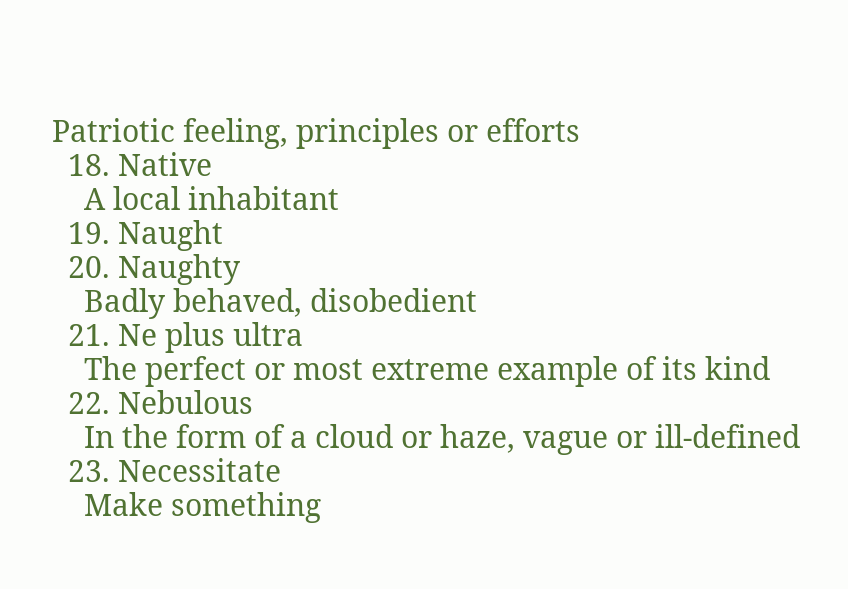Patriotic feeling, principles or efforts
  18. Native
    A local inhabitant
  19. Naught
  20. Naughty
    Badly behaved, disobedient
  21. Ne plus ultra
    The perfect or most extreme example of its kind
  22. Nebulous
    In the form of a cloud or haze, vague or ill-defined
  23. Necessitate
    Make something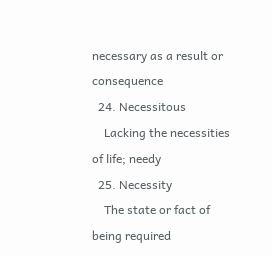necessary as a result or consequence
  24. Necessitous
    Lacking the necessities of life; needy
  25. Necessity
    The state or fact of being required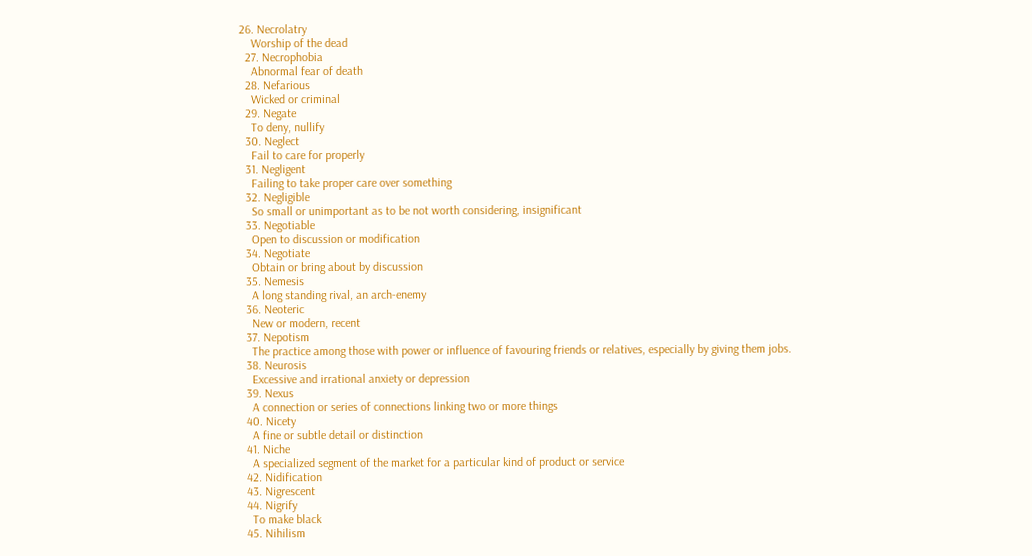26. Necrolatry
    Worship of the dead
  27. Necrophobia
    Abnormal fear of death
  28. Nefarious
    Wicked or criminal
  29. Negate
    To deny, nullify
  30. Neglect
    Fail to care for properly
  31. Negligent
    Failing to take proper care over something
  32. Negligible
    So small or unimportant as to be not worth considering, insignificant
  33. Negotiable
    Open to discussion or modification
  34. Negotiate
    Obtain or bring about by discussion
  35. Nemesis
    A long standing rival, an arch-enemy
  36. Neoteric
    New or modern, recent
  37. Nepotism
    The practice among those with power or influence of favouring friends or relatives, especially by giving them jobs.
  38. Neurosis
    Excessive and irrational anxiety or depression
  39. Nexus
    A connection or series of connections linking two or more things
  40. Nicety
    A fine or subtle detail or distinction
  41. Niche
    A specialized segment of the market for a particular kind of product or service
  42. Nidification
  43. Nigrescent
  44. Nigrify
    To make black
  45. Nihilism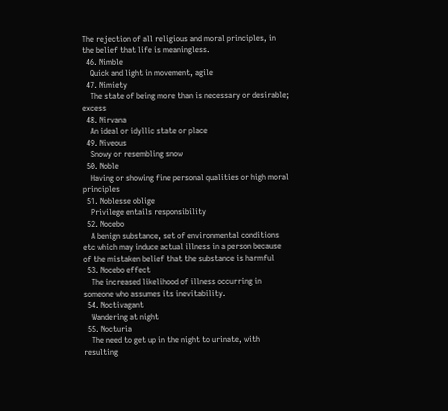The rejection of all religious and moral principles, in the belief that life is meaningless.
  46. Nimble
    Quick and light in movement, agile
  47. Nimiety
    The state of being more than is necessary or desirable; excess
  48. Nirvana
    An ideal or idyllic state or place
  49. Niveous
    Snowy or resembling snow
  50. Noble
    Having or showing fine personal qualities or high moral principles
  51. Noblesse oblige
    Privilege entails responsibility
  52. Nocebo
    A benign substance, set of environmental conditions etc which may induce actual illness in a person because of the mistaken belief that the substance is harmful
  53. Nocebo effect
    The increased likelihood of illness occurring in someone who assumes its inevitability.
  54. Noctivagant
    Wandering at night
  55. Nocturia
    The need to get up in the night to urinate, with resulting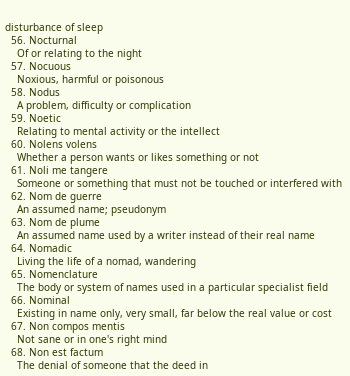disturbance of sleep
  56. Nocturnal
    Of or relating to the night
  57. Nocuous
    Noxious, harmful or poisonous
  58. Nodus
    A problem, difficulty or complication
  59. Noetic
    Relating to mental activity or the intellect
  60. Nolens volens
    Whether a person wants or likes something or not
  61. Noli me tangere
    Someone or something that must not be touched or interfered with
  62. Nom de guerre
    An assumed name; pseudonym
  63. Nom de plume
    An assumed name used by a writer instead of their real name
  64. Nomadic
    Living the life of a nomad, wandering
  65. Nomenclature
    The body or system of names used in a particular specialist field
  66. Nominal
    Existing in name only, very small, far below the real value or cost
  67. Non compos mentis
    Not sane or in one's right mind
  68. Non est factum
    The denial of someone that the deed in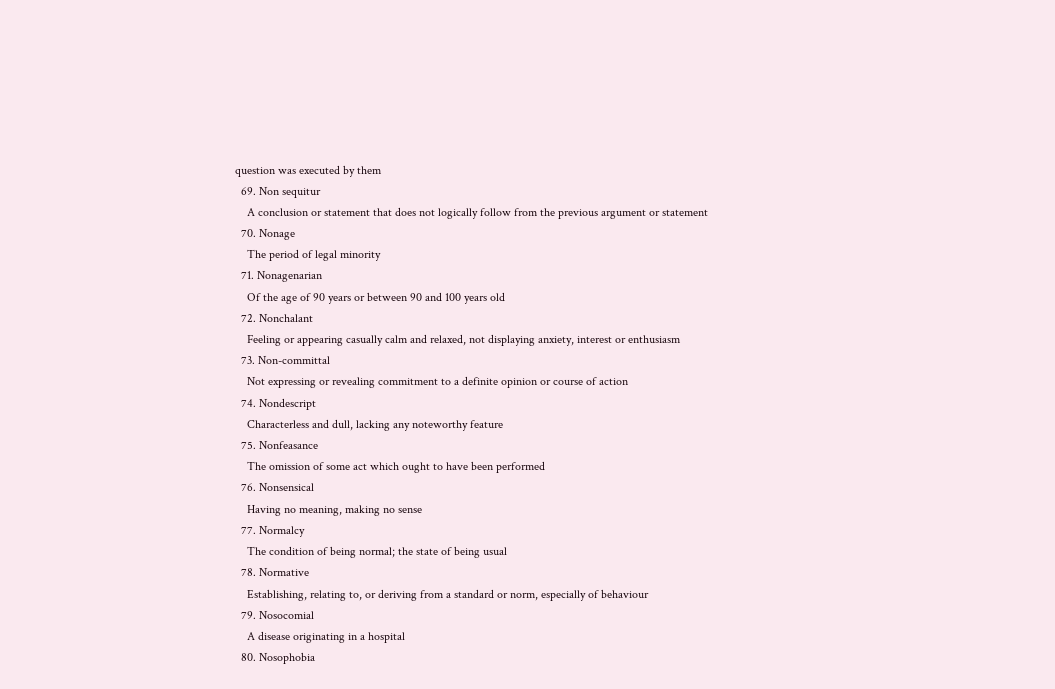question was executed by them
  69. Non sequitur
    A conclusion or statement that does not logically follow from the previous argument or statement
  70. Nonage
    The period of legal minority
  71. Nonagenarian
    Of the age of 90 years or between 90 and 100 years old
  72. Nonchalant
    Feeling or appearing casually calm and relaxed, not displaying anxiety, interest or enthusiasm
  73. Non-committal
    Not expressing or revealing commitment to a definite opinion or course of action
  74. Nondescript
    Characterless and dull, lacking any noteworthy feature
  75. Nonfeasance
    The omission of some act which ought to have been performed
  76. Nonsensical
    Having no meaning, making no sense
  77. Normalcy
    The condition of being normal; the state of being usual
  78. Normative
    Establishing, relating to, or deriving from a standard or norm, especially of behaviour
  79. Nosocomial
    A disease originating in a hospital
  80. Nosophobia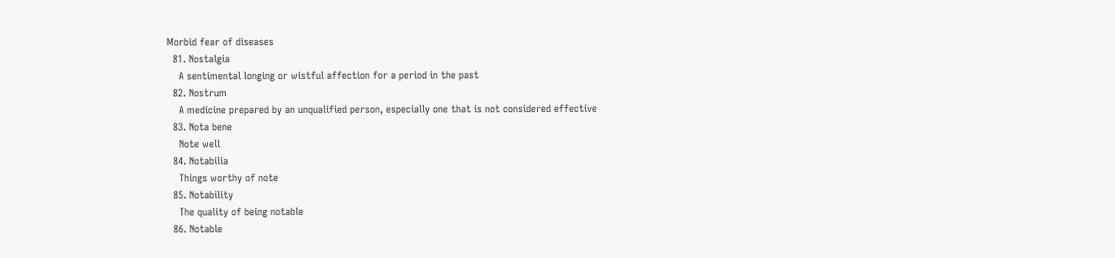Morbid fear of diseases
  81. Nostalgia
    A sentimental longing or wistful affection for a period in the past
  82. Nostrum
    A medicine prepared by an unqualified person, especially one that is not considered effective
  83. Nota bene
    Note well
  84. Notabilia
    Things worthy of note
  85. Notability
    The quality of being notable
  86. Notable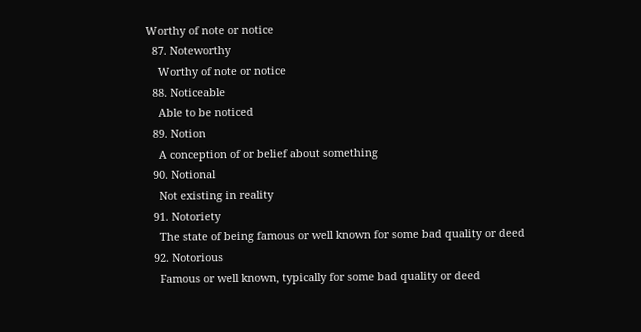Worthy of note or notice
  87. Noteworthy
    Worthy of note or notice
  88. Noticeable
    Able to be noticed
  89. Notion
    A conception of or belief about something
  90. Notional
    Not existing in reality
  91. Notoriety
    The state of being famous or well known for some bad quality or deed
  92. Notorious
    Famous or well known, typically for some bad quality or deed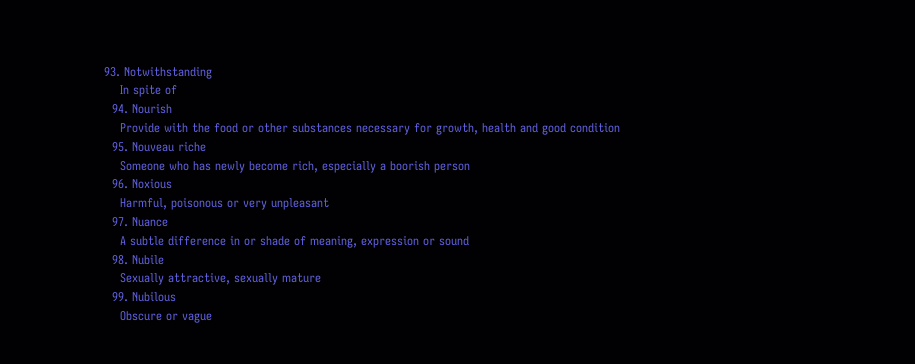93. Notwithstanding
    In spite of
  94. Nourish
    Provide with the food or other substances necessary for growth, health and good condition
  95. Nouveau riche
    Someone who has newly become rich, especially a boorish person
  96. Noxious
    Harmful, poisonous or very unpleasant
  97. Nuance
    A subtle difference in or shade of meaning, expression or sound
  98. Nubile
    Sexually attractive, sexually mature
  99. Nubilous
    Obscure or vague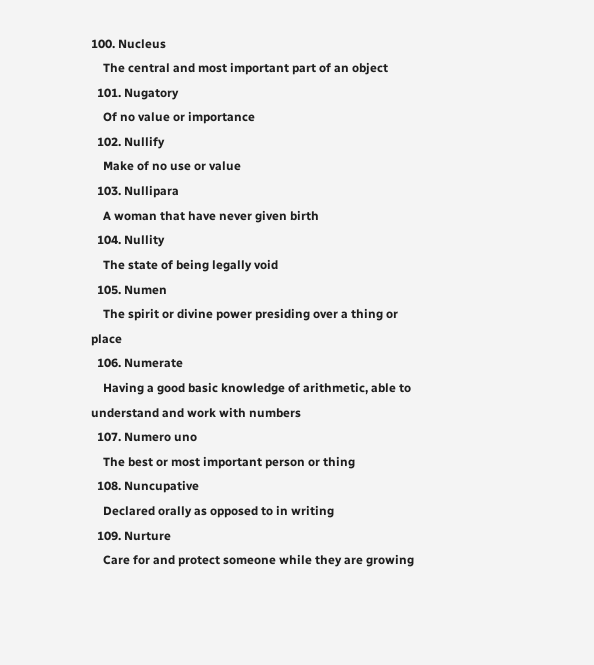100. Nucleus
    The central and most important part of an object
  101. Nugatory
    Of no value or importance
  102. Nullify
    Make of no use or value
  103. Nullipara
    A woman that have never given birth
  104. Nullity
    The state of being legally void
  105. Numen
    The spirit or divine power presiding over a thing or place
  106. Numerate
    Having a good basic knowledge of arithmetic, able to understand and work with numbers
  107. Numero uno
    The best or most important person or thing
  108. Nuncupative
    Declared orally as opposed to in writing
  109. Nurture
    Care for and protect someone while they are growing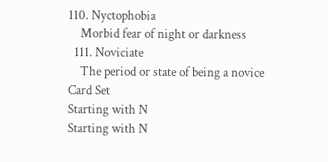110. Nyctophobia
    Morbid fear of night or darkness
  111. Noviciate
    The period or state of being a novice
Card Set
Starting with N
Starting with N